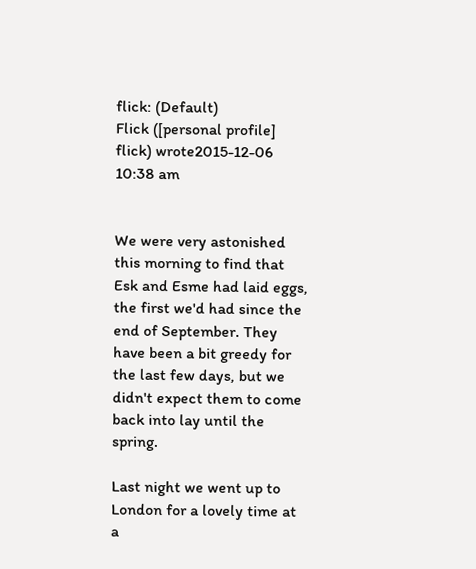flick: (Default)
Flick ([personal profile] flick) wrote2015-12-06 10:38 am


We were very astonished this morning to find that Esk and Esme had laid eggs, the first we'd had since the end of September. They have been a bit greedy for the last few days, but we didn't expect them to come back into lay until the spring.

Last night we went up to London for a lovely time at a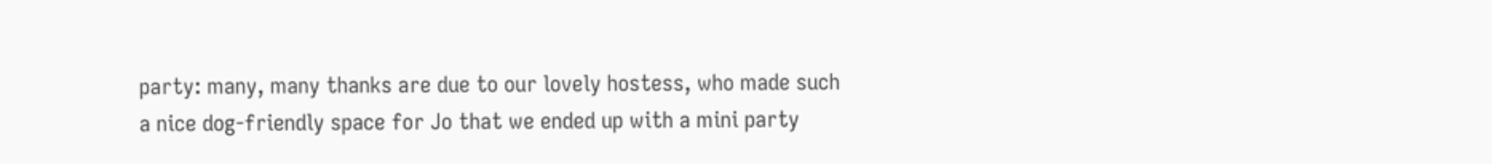party: many, many thanks are due to our lovely hostess, who made such a nice dog-friendly space for Jo that we ended up with a mini party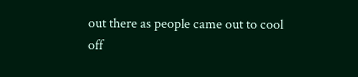out there as people came out to cool off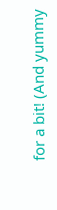for a bit! (And yummy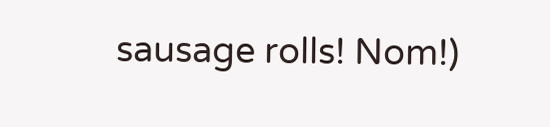sausage rolls! Nom!)